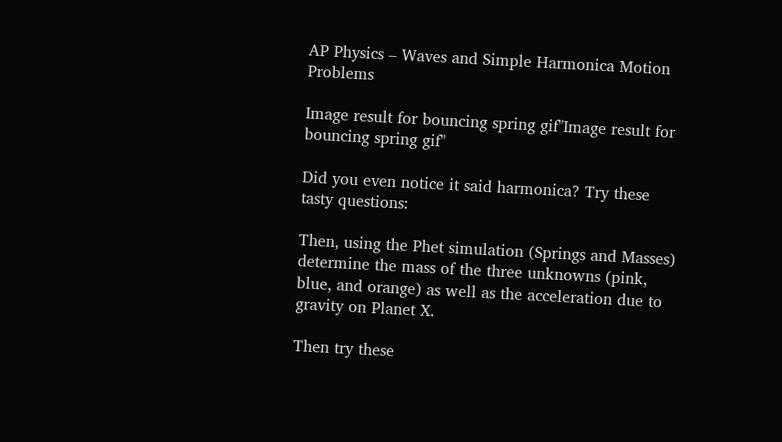AP Physics – Waves and Simple Harmonica Motion Problems

Image result for bouncing spring gif"Image result for bouncing spring gif"

Did you even notice it said harmonica? Try these tasty questions:

Then, using the Phet simulation (Springs and Masses) determine the mass of the three unknowns (pink, blue, and orange) as well as the acceleration due to gravity on Planet X.

Then try these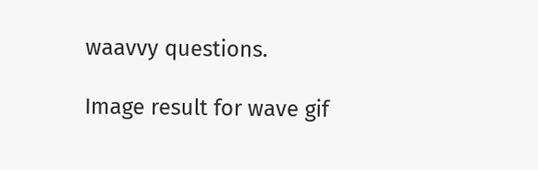waavvy questions.

Image result for wave gif